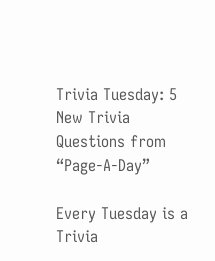Trivia Tuesday: 5 New Trivia Questions from “Page-A-Day”

Every Tuesday is a Trivia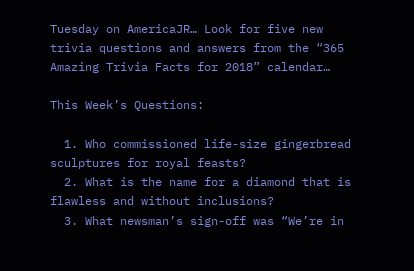Tuesday on AmericaJR… Look for five new trivia questions and answers from the “365 Amazing Trivia Facts for 2018” calendar…

This Week’s Questions:

  1. Who commissioned life-size gingerbread sculptures for royal feasts?
  2. What is the name for a diamond that is flawless and without inclusions?
  3. What newsman’s sign-off was “We’re in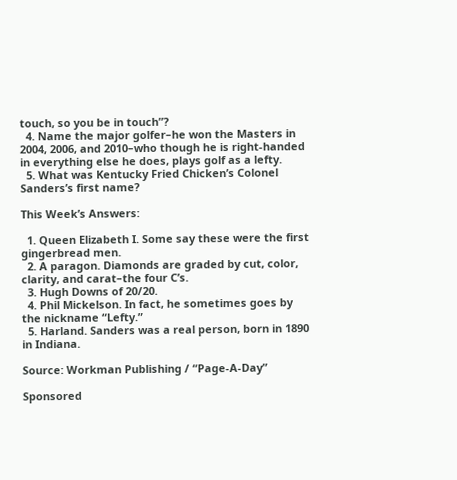touch, so you be in touch”?
  4. Name the major golfer–he won the Masters in 2004, 2006, and 2010–who though he is right-handed in everything else he does, plays golf as a lefty.
  5. What was Kentucky Fried Chicken’s Colonel Sanders’s first name?

This Week’s Answers:

  1. Queen Elizabeth I. Some say these were the first gingerbread men.
  2. A paragon. Diamonds are graded by cut, color, clarity, and carat–the four C’s.
  3. Hugh Downs of 20/20.
  4. Phil Mickelson. In fact, he sometimes goes by the nickname “Lefty.”
  5. Harland. Sanders was a real person, born in 1890 in Indiana.

Source: Workman Publishing / “Page-A-Day”

Sponsored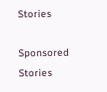Stories

Sponsored Stories